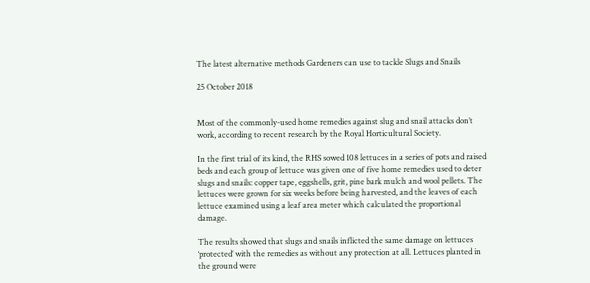The latest alternative methods Gardeners can use to tackle Slugs and Snails

25 October 2018


Most of the commonly-used home remedies against slug and snail attacks don’t work, according to recent research by the Royal Horticultural Society.

In the first trial of its kind, the RHS sowed 108 lettuces in a series of pots and raised beds and each group of lettuce was given one of five home remedies used to deter slugs and snails: copper tape, eggshells, grit, pine bark mulch and wool pellets. The lettuces were grown for six weeks before being harvested, and the leaves of each lettuce examined using a leaf area meter which calculated the proportional damage.

The results showed that slugs and snails inflicted the same damage on lettuces ‘protected’ with the remedies as without any protection at all. Lettuces planted in the ground were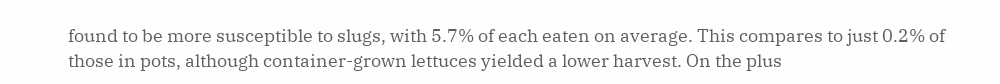found to be more susceptible to slugs, with 5.7% of each eaten on average. This compares to just 0.2% of those in pots, although container-grown lettuces yielded a lower harvest. On the plus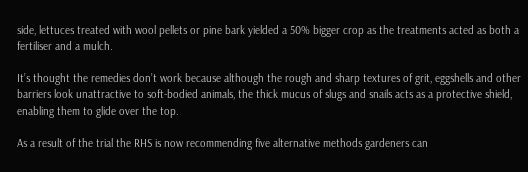side, lettuces treated with wool pellets or pine bark yielded a 50% bigger crop as the treatments acted as both a fertiliser and a mulch.

It’s thought the remedies don’t work because although the rough and sharp textures of grit, eggshells and other barriers look unattractive to soft-bodied animals, the thick mucus of slugs and snails acts as a protective shield, enabling them to glide over the top.

As a result of the trial the RHS is now recommending five alternative methods gardeners can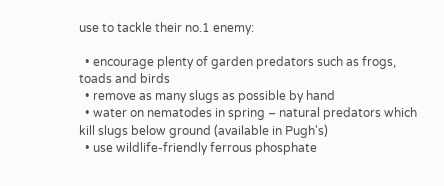use to tackle their no.1 enemy:

  • encourage plenty of garden predators such as frogs, toads and birds
  • remove as many slugs as possible by hand
  • water on nematodes in spring – natural predators which kill slugs below ground (available in Pugh's)
  • use wildlife-friendly ferrous phosphate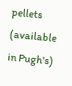pellets (available in Pugh's)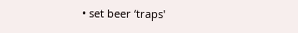• set beer ‘traps'